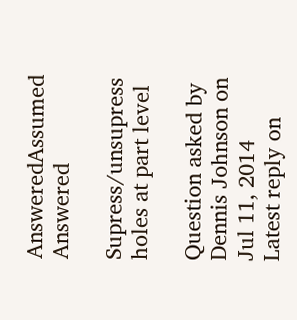AnsweredAssumed Answered

Supress/unsupress holes at part level

Question asked by Dennis Johnson on Jul 11, 2014
Latest reply on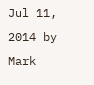Jul 11, 2014 by Mark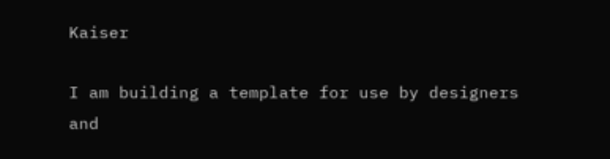Kaiser

I am building a template for use by designers and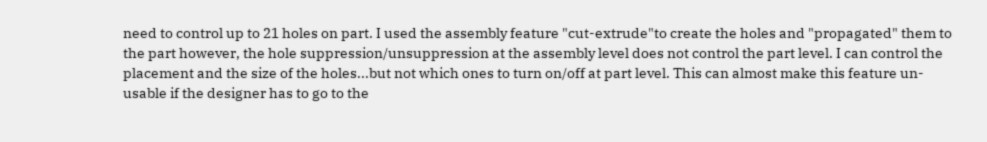need to control up to 21 holes on part. I used the assembly feature "cut-extrude"to create the holes and "propagated" them to the part however, the hole suppression/unsuppression at the assembly level does not control the part level. I can control the placement and the size of the holes...but not which ones to turn on/off at part level. This can almost make this feature un-usable if the designer has to go to the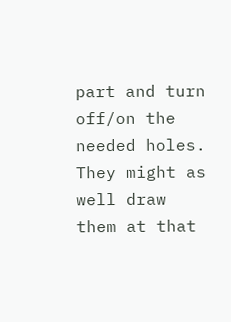part and turn off/on the needed holes. They might as well draw them at that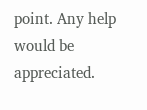point. Any help would be appreciated.